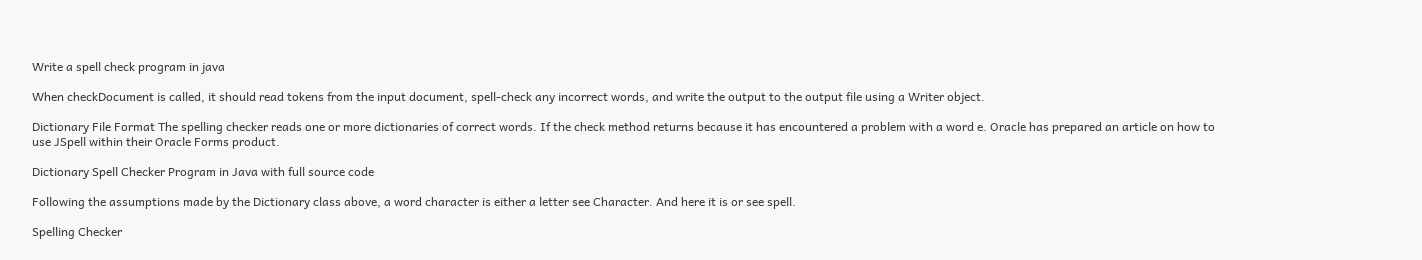Write a spell check program in java

When checkDocument is called, it should read tokens from the input document, spell-check any incorrect words, and write the output to the output file using a Writer object.

Dictionary File Format The spelling checker reads one or more dictionaries of correct words. If the check method returns because it has encountered a problem with a word e. Oracle has prepared an article on how to use JSpell within their Oracle Forms product.

Dictionary Spell Checker Program in Java with full source code

Following the assumptions made by the Dictionary class above, a word character is either a letter see Character. And here it is or see spell.

Spelling Checker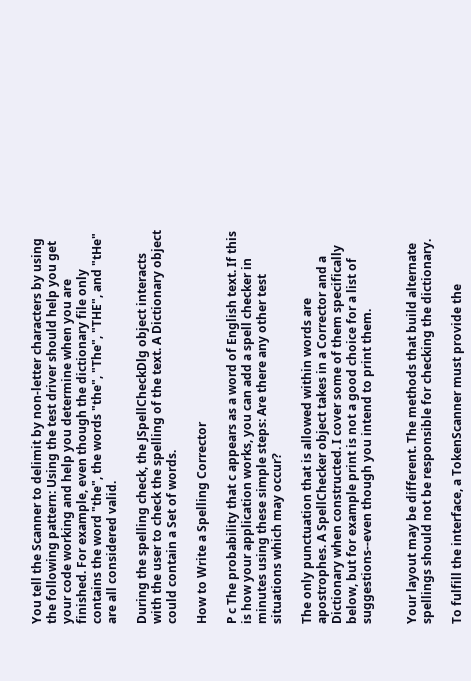You tell the Scanner to delimit by non-letter characters by using the following pattern: Using the test driver should help you get your code working and help you determine when you are finished. For example, even though the dictionary file only contains the word "the", the words "the", "The", "THE", and "tHe" are all considered valid.

During the spelling check, the JSpellCheckDlg object interacts with the user to check the spelling of the text. A Dictionary object could contain a Set of words.

How to Write a Spelling Corrector

P c The probability that c appears as a word of English text. If this is how your application works, you can add a spell checker in minutes using these simple steps: Are there any other test situations which may occur?

The only punctuation that is allowed within words are apostrophes. A SpellChecker object takes in a Corrector and a Dictionary when constructed. I cover some of them specifically below, but for example print is not a good choice for a list of suggestions--even though you intend to print them.


Your layout may be different. The methods that build alternate spellings should not be responsible for checking the dictionary.

To fulfill the interface, a TokenScanner must provide the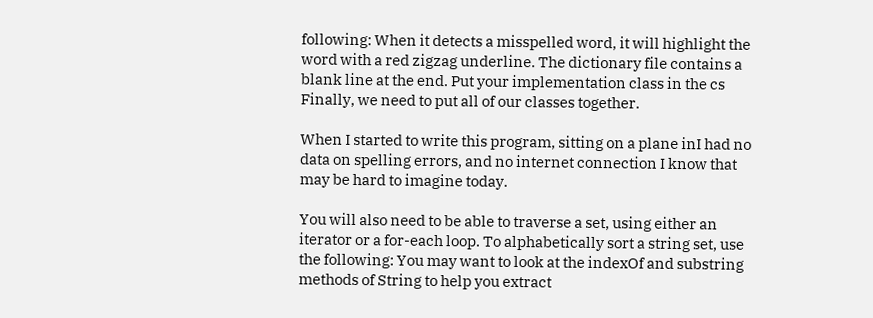following: When it detects a misspelled word, it will highlight the word with a red zigzag underline. The dictionary file contains a blank line at the end. Put your implementation class in the cs Finally, we need to put all of our classes together.

When I started to write this program, sitting on a plane inI had no data on spelling errors, and no internet connection I know that may be hard to imagine today.

You will also need to be able to traverse a set, using either an iterator or a for-each loop. To alphabetically sort a string set, use the following: You may want to look at the indexOf and substring methods of String to help you extract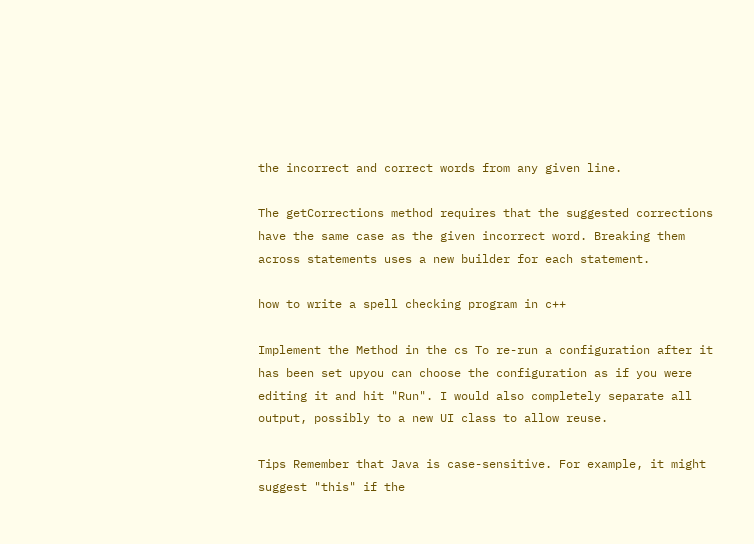the incorrect and correct words from any given line.

The getCorrections method requires that the suggested corrections have the same case as the given incorrect word. Breaking them across statements uses a new builder for each statement.

how to write a spell checking program in c++

Implement the Method in the cs To re-run a configuration after it has been set upyou can choose the configuration as if you were editing it and hit "Run". I would also completely separate all output, possibly to a new UI class to allow reuse.

Tips Remember that Java is case-sensitive. For example, it might suggest "this" if the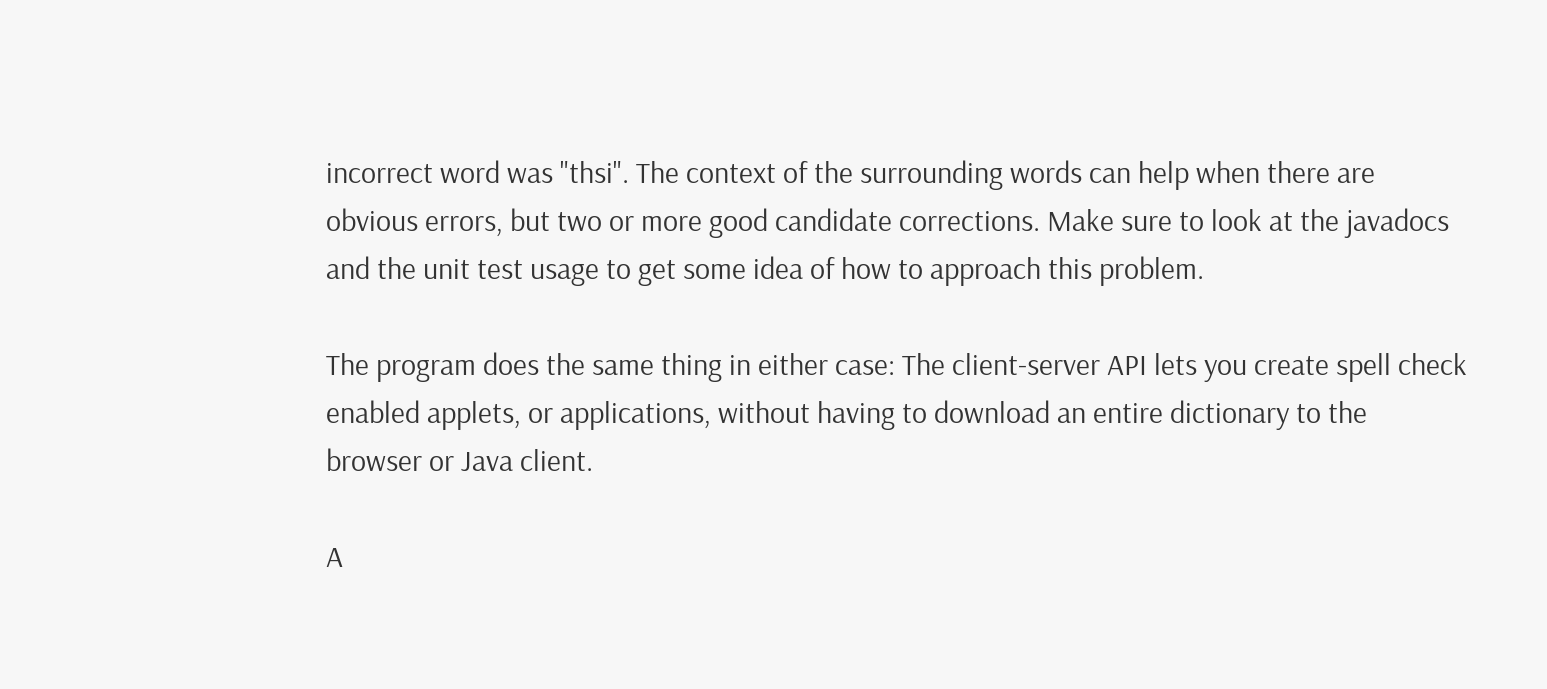incorrect word was "thsi". The context of the surrounding words can help when there are obvious errors, but two or more good candidate corrections. Make sure to look at the javadocs and the unit test usage to get some idea of how to approach this problem.

The program does the same thing in either case: The client-server API lets you create spell check enabled applets, or applications, without having to download an entire dictionary to the browser or Java client.

A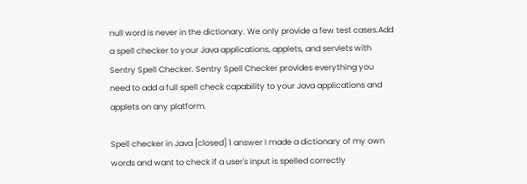null word is never in the dictionary. We only provide a few test cases.Add a spell checker to your Java applications, applets, and servlets with Sentry Spell Checker. Sentry Spell Checker provides everything you need to add a full spell check capability to your Java applications and applets on any platform.

Spell checker in Java [closed] 1 answer I made a dictionary of my own words and want to check if a user's input is spelled correctly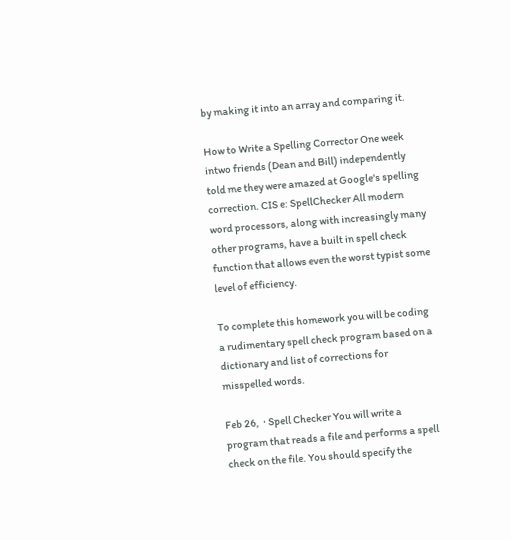by making it into an array and comparing it.

How to Write a Spelling Corrector One week intwo friends (Dean and Bill) independently told me they were amazed at Google's spelling correction. CIS e: SpellChecker All modern word processors, along with increasingly many other programs, have a built in spell check function that allows even the worst typist some level of efficiency.

To complete this homework you will be coding a rudimentary spell check program based on a dictionary and list of corrections for misspelled words.

Feb 26,  · Spell Checker You will write a program that reads a file and performs a spell check on the file. You should specify the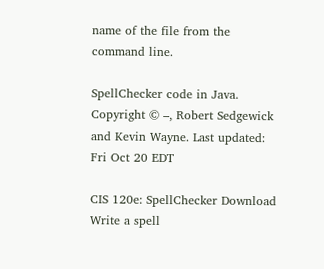name of the file from the command line.

SpellChecker code in Java. Copyright © –, Robert Sedgewick and Kevin Wayne. Last updated: Fri Oct 20 EDT

CIS 120e: SpellChecker Download
Write a spell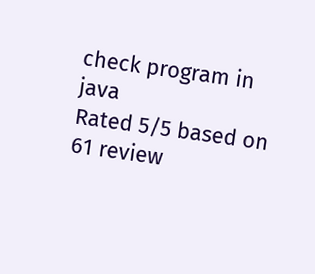check program in java
Rated 5/5 based on 61 review